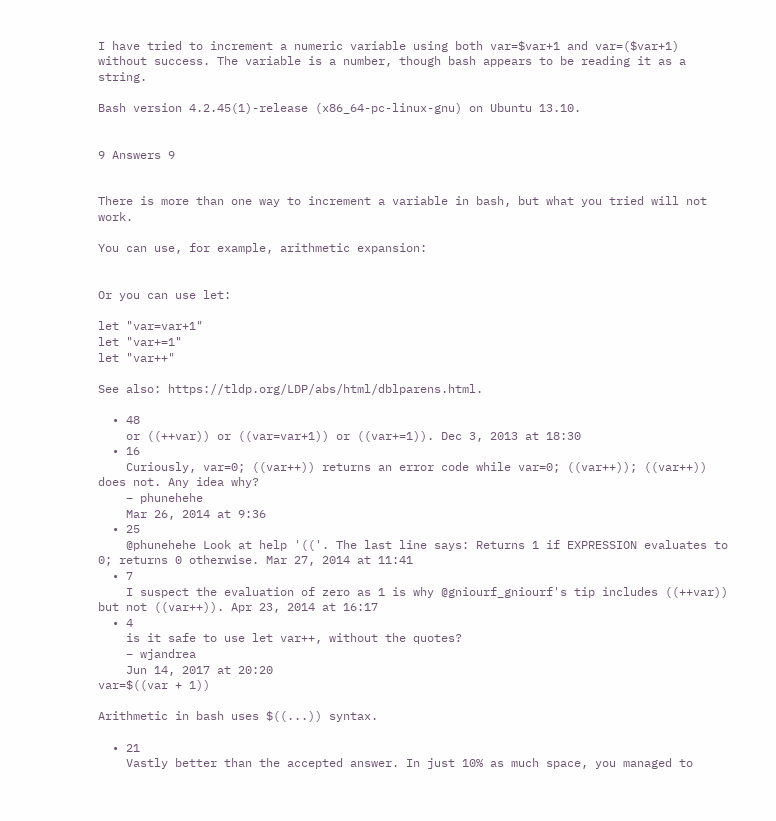I have tried to increment a numeric variable using both var=$var+1 and var=($var+1) without success. The variable is a number, though bash appears to be reading it as a string.

Bash version 4.2.45(1)-release (x86_64-pc-linux-gnu) on Ubuntu 13.10.


9 Answers 9


There is more than one way to increment a variable in bash, but what you tried will not work.

You can use, for example, arithmetic expansion:


Or you can use let:

let "var=var+1"
let "var+=1"
let "var++"

See also: https://tldp.org/LDP/abs/html/dblparens.html.

  • 48
    or ((++var)) or ((var=var+1)) or ((var+=1)). Dec 3, 2013 at 18:30
  • 16
    Curiously, var=0; ((var++)) returns an error code while var=0; ((var++)); ((var++)) does not. Any idea why?
    – phunehehe
    Mar 26, 2014 at 9:36
  • 25
    @phunehehe Look at help '(('. The last line says: Returns 1 if EXPRESSION evaluates to 0; returns 0 otherwise. Mar 27, 2014 at 11:41
  • 7
    I suspect the evaluation of zero as 1 is why @gniourf_gniourf's tip includes ((++var)) but not ((var++)). Apr 23, 2014 at 16:17
  • 4
    is it safe to use let var++, without the quotes?
    – wjandrea
    Jun 14, 2017 at 20:20
var=$((var + 1))

Arithmetic in bash uses $((...)) syntax.

  • 21
    Vastly better than the accepted answer. In just 10% as much space, you managed to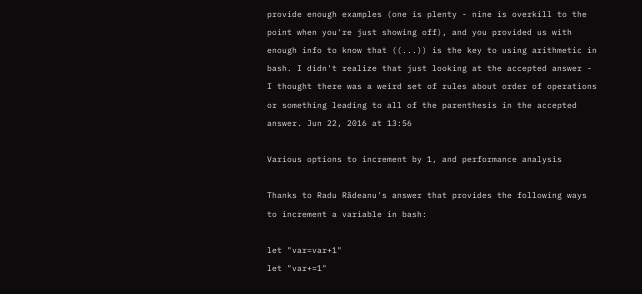provide enough examples (one is plenty - nine is overkill to the point when you're just showing off), and you provided us with enough info to know that ((...)) is the key to using arithmetic in bash. I didn't realize that just looking at the accepted answer - I thought there was a weird set of rules about order of operations or something leading to all of the parenthesis in the accepted answer. Jun 22, 2016 at 13:56

Various options to increment by 1, and performance analysis

Thanks to Radu Rădeanu's answer that provides the following ways to increment a variable in bash:

let "var=var+1"
let "var+=1"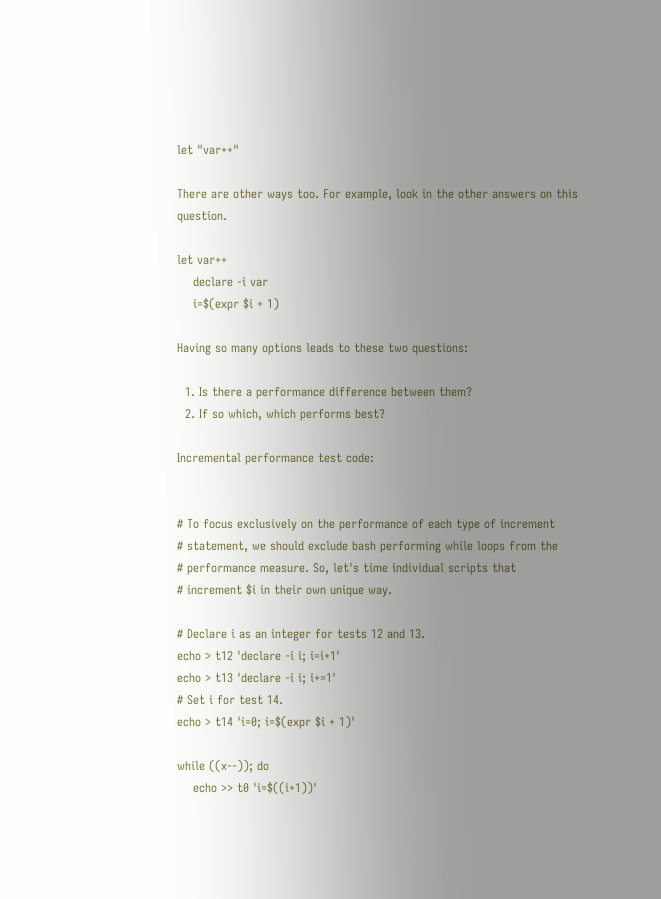let "var++"

There are other ways too. For example, look in the other answers on this question.

let var++
    declare -i var
    i=$(expr $i + 1)

Having so many options leads to these two questions:

  1. Is there a performance difference between them?
  2. If so which, which performs best?

Incremental performance test code:


# To focus exclusively on the performance of each type of increment
# statement, we should exclude bash performing while loops from the
# performance measure. So, let's time individual scripts that
# increment $i in their own unique way.

# Declare i as an integer for tests 12 and 13.
echo > t12 'declare -i i; i=i+1'
echo > t13 'declare -i i; i+=1'
# Set i for test 14.
echo > t14 'i=0; i=$(expr $i + 1)'

while ((x--)); do
    echo >> t0 'i=$((i+1))'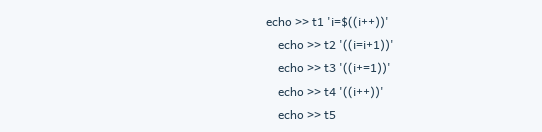echo >> t1 'i=$((i++))'
    echo >> t2 '((i=i+1))'
    echo >> t3 '((i+=1))'
    echo >> t4 '((i++))'
    echo >> t5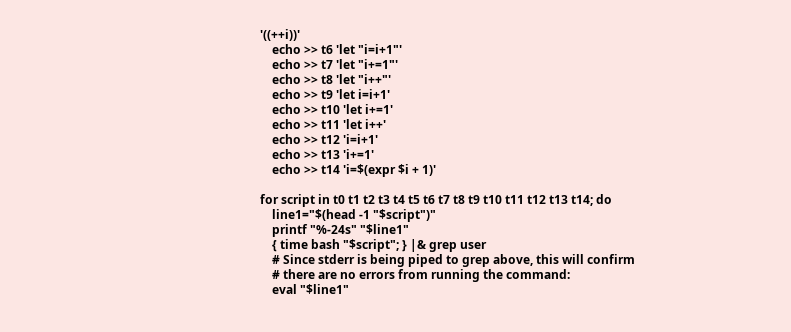'((++i))'
    echo >> t6 'let "i=i+1"'
    echo >> t7 'let "i+=1"'
    echo >> t8 'let "i++"'
    echo >> t9 'let i=i+1'
    echo >> t10 'let i+=1'
    echo >> t11 'let i++'
    echo >> t12 'i=i+1'
    echo >> t13 'i+=1'
    echo >> t14 'i=$(expr $i + 1)'

for script in t0 t1 t2 t3 t4 t5 t6 t7 t8 t9 t10 t11 t12 t13 t14; do
    line1="$(head -1 "$script")"
    printf "%-24s" "$line1"
    { time bash "$script"; } |& grep user
    # Since stderr is being piped to grep above, this will confirm
    # there are no errors from running the command:
    eval "$line1"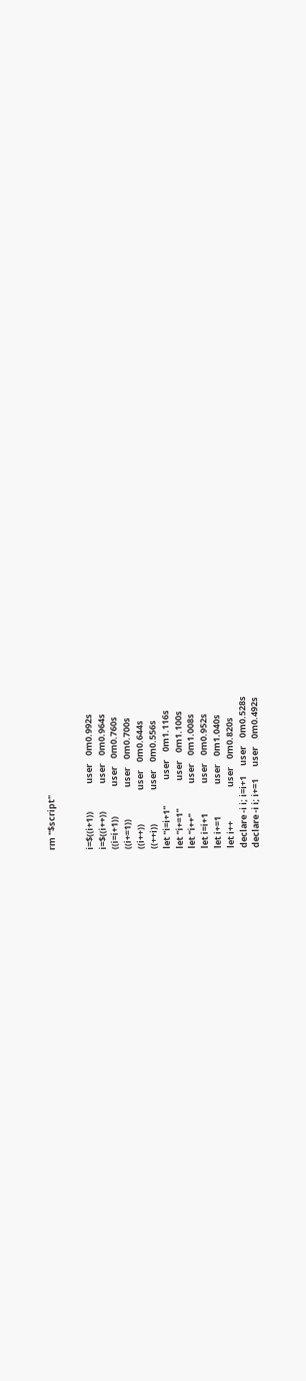rm "$script"


i=$((i+1))              user    0m0.992s
i=$((i++))              user    0m0.964s
((i=i+1))               user    0m0.760s
((i+=1))                user    0m0.700s
((i++))                 user    0m0.644s
((++i))                 user    0m0.556s
let "i=i+1"             user    0m1.116s
let "i+=1"              user    0m1.100s
let "i++"               user    0m1.008s
let i=i+1               user    0m0.952s
let i+=1                user    0m1.040s
let i++                 user    0m0.820s
declare -i i; i=i+1     user    0m0.528s
declare -i i; i+=1      user    0m0.492s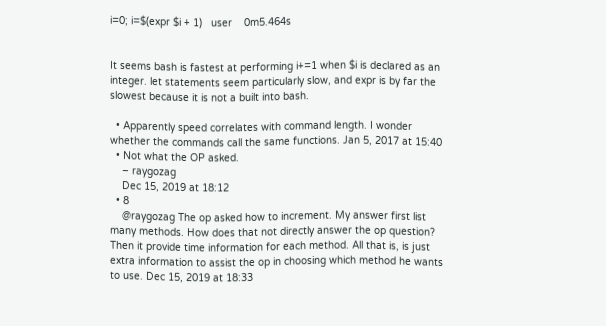i=0; i=$(expr $i + 1)   user    0m5.464s


It seems bash is fastest at performing i+=1 when $i is declared as an integer. let statements seem particularly slow, and expr is by far the slowest because it is not a built into bash.

  • Apparently speed correlates with command length. I wonder whether the commands call the same functions. Jan 5, 2017 at 15:40
  • Not what the OP asked.
    – raygozag
    Dec 15, 2019 at 18:12
  • 8
    @raygozag The op asked how to increment. My answer first list many methods. How does that not directly answer the op question? Then it provide time information for each method. All that is, is just extra information to assist the op in choosing which method he wants to use. Dec 15, 2019 at 18:33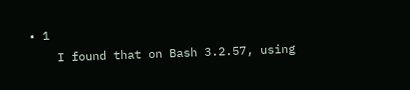• 1
    I found that on Bash 3.2.57, using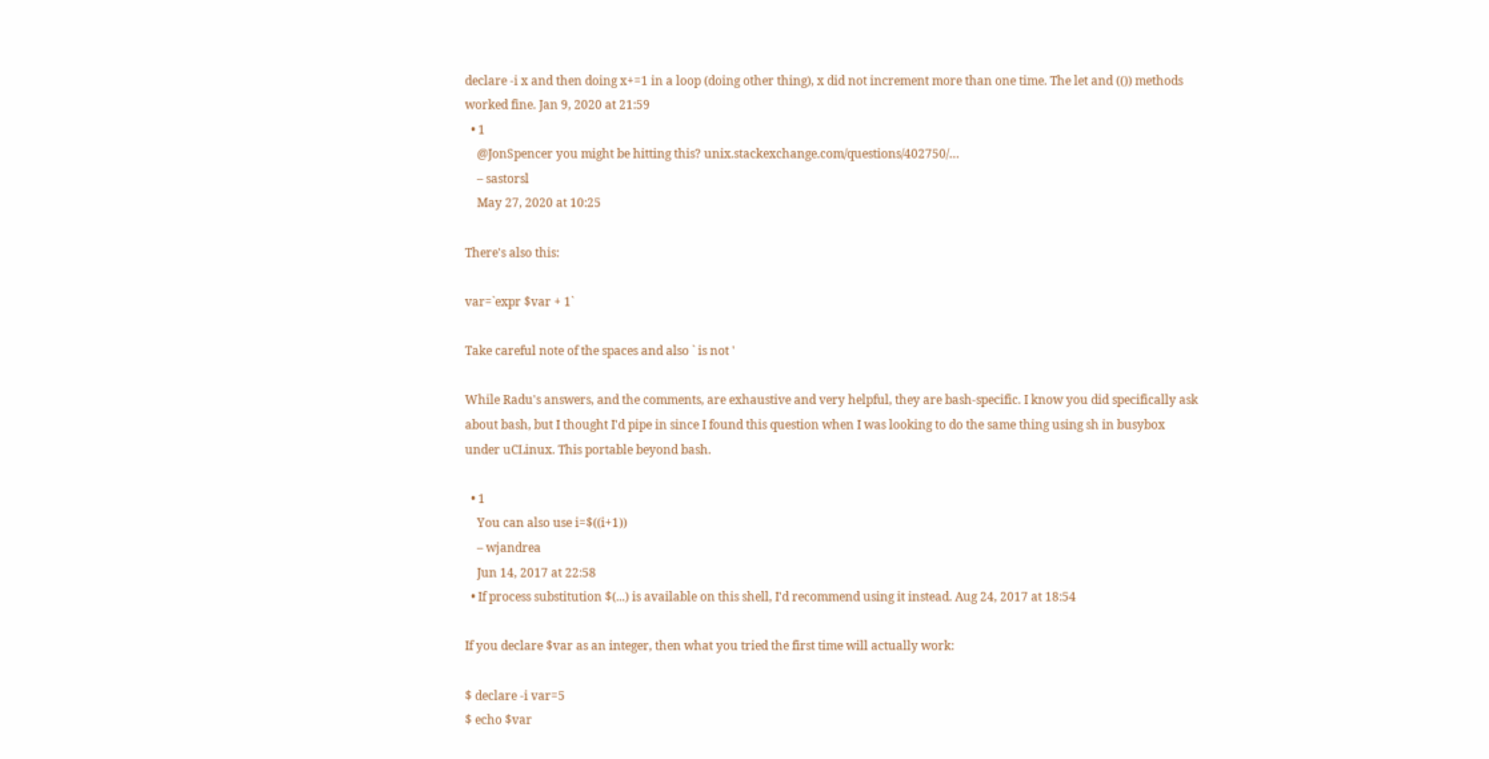declare -i x and then doing x+=1 in a loop (doing other thing), x did not increment more than one time. The let and (()) methods worked fine. Jan 9, 2020 at 21:59
  • 1
    @JonSpencer you might be hitting this? unix.stackexchange.com/questions/402750/…
    – sastorsl
    May 27, 2020 at 10:25

There's also this:

var=`expr $var + 1`

Take careful note of the spaces and also ` is not '

While Radu's answers, and the comments, are exhaustive and very helpful, they are bash-specific. I know you did specifically ask about bash, but I thought I'd pipe in since I found this question when I was looking to do the same thing using sh in busybox under uCLinux. This portable beyond bash.

  • 1
    You can also use i=$((i+1))
    – wjandrea
    Jun 14, 2017 at 22:58
  • If process substitution $(...) is available on this shell, I'd recommend using it instead. Aug 24, 2017 at 18:54

If you declare $var as an integer, then what you tried the first time will actually work:

$ declare -i var=5
$ echo $var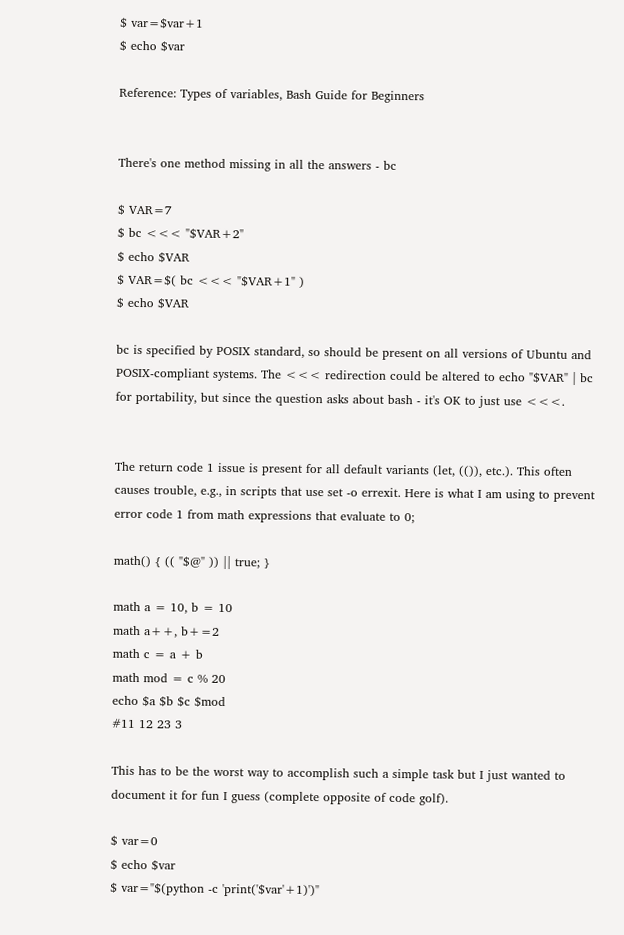$ var=$var+1
$ echo $var

Reference: Types of variables, Bash Guide for Beginners


There's one method missing in all the answers - bc

$ VAR=7
$ bc <<< "$VAR+2"
$ echo $VAR
$ VAR=$( bc <<< "$VAR+1" )
$ echo $VAR

bc is specified by POSIX standard, so should be present on all versions of Ubuntu and POSIX-compliant systems. The <<< redirection could be altered to echo "$VAR" | bc for portability, but since the question asks about bash - it's OK to just use <<<.


The return code 1 issue is present for all default variants (let, (()), etc.). This often causes trouble, e.g., in scripts that use set -o errexit. Here is what I am using to prevent error code 1 from math expressions that evaluate to 0;

math() { (( "$@" )) || true; }

math a = 10, b = 10
math a++, b+=2
math c = a + b
math mod = c % 20
echo $a $b $c $mod
#11 12 23 3

This has to be the worst way to accomplish such a simple task but I just wanted to document it for fun I guess (complete opposite of code golf).

$ var=0
$ echo $var
$ var="$(python -c 'print('$var'+1)')"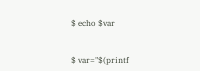$ echo $var


$ var="$(printf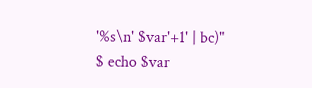'%s\n' $var'+1' | bc)"
$ echo $var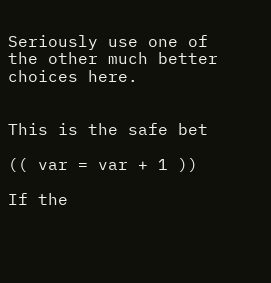Seriously use one of the other much better choices here.


This is the safe bet

(( var = var + 1 ))

If the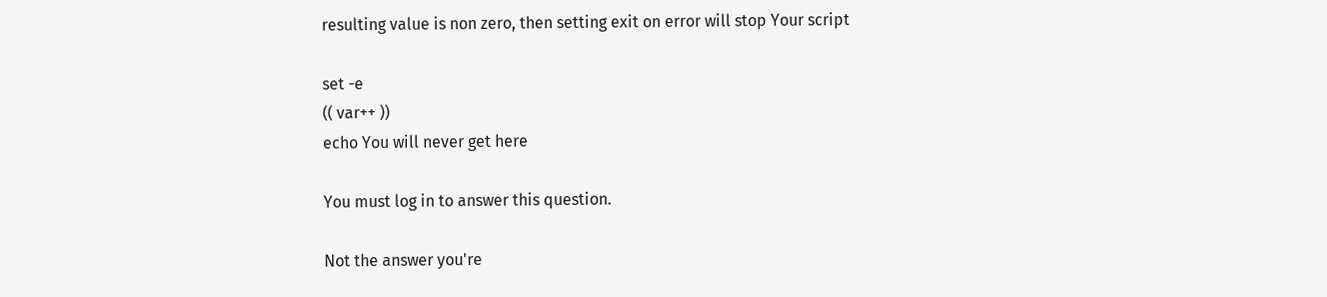resulting value is non zero, then setting exit on error will stop Your script

set -e
(( var++ ))
echo You will never get here

You must log in to answer this question.

Not the answer you're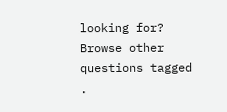looking for? Browse other questions tagged .